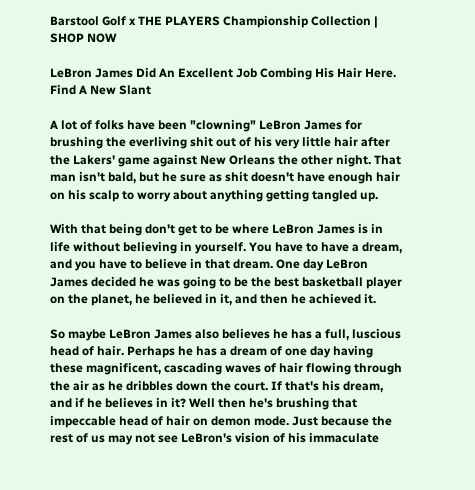Barstool Golf x THE PLAYERS Championship Collection | SHOP NOW

LeBron James Did An Excellent Job Combing His Hair Here. Find A New Slant

A lot of folks have been "clowning" LeBron James for brushing the everliving shit out of his very little hair after the Lakers' game against New Orleans the other night. That man isn't bald, but he sure as shit doesn't have enough hair on his scalp to worry about anything getting tangled up.

With that being don't get to be where LeBron James is in life without believing in yourself. You have to have a dream, and you have to believe in that dream. One day LeBron James decided he was going to be the best basketball player on the planet, he believed in it, and then he achieved it.

So maybe LeBron James also believes he has a full, luscious head of hair. Perhaps he has a dream of one day having these magnificent, cascading waves of hair flowing through the air as he dribbles down the court. If that's his dream, and if he believes in it? Well then he's brushing that impeccable head of hair on demon mode. Just because the rest of us may not see LeBron's vision of his immaculate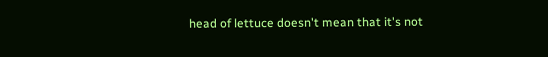head of lettuce doesn't mean that it's not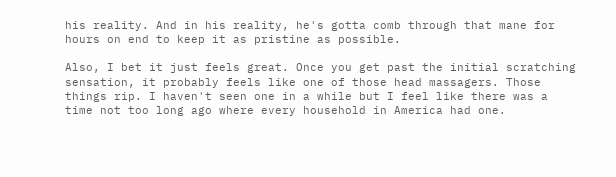his reality. And in his reality, he's gotta comb through that mane for hours on end to keep it as pristine as possible.

Also, I bet it just feels great. Once you get past the initial scratching sensation, it probably feels like one of those head massagers. Those things rip. I haven't seen one in a while but I feel like there was a time not too long ago where every household in America had one.